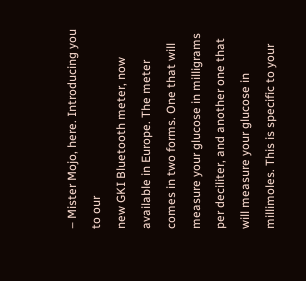– Mister Mojo, here. Introducing you to our
new GKI Bluetooth meter, now available in Europe. The meter comes in two forms. One that will measure your glucose in milligrams per deciliter, and another one that
will measure your glucose in millimoles. This is specific to your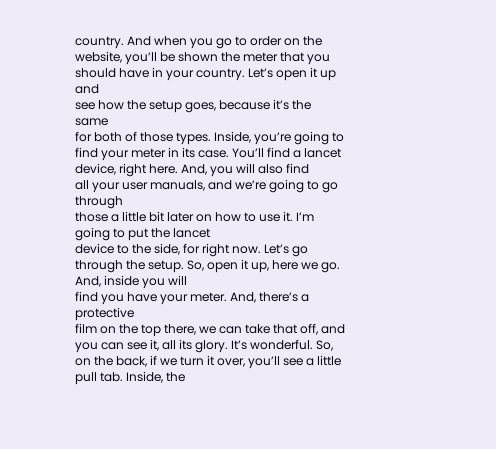country. And when you go to order on the website, you’ll be shown the meter that you should have in your country. Let’s open it up and
see how the setup goes, because it’s the same
for both of those types. Inside, you’re going to
find your meter in its case. You’ll find a lancet device, right here. And, you will also find
all your user manuals, and we’re going to go through
those a little bit later on how to use it. I’m going to put the lancet
device to the side, for right now. Let’s go through the setup. So, open it up, here we go. And, inside you will
find you have your meter. And, there’s a protective
film on the top there, we can take that off, and you can see it, all its glory. It’s wonderful. So, on the back, if we turn it over, you’ll see a little pull tab. Inside, the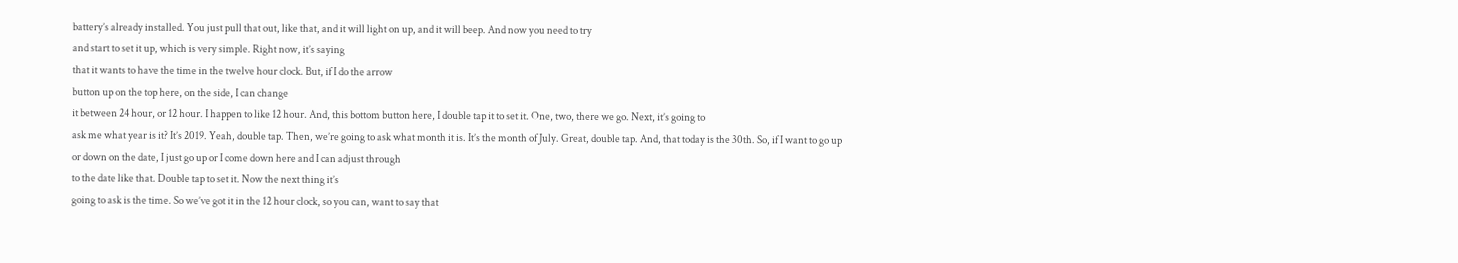battery’s already installed. You just pull that out, like that, and it will light on up, and it will beep. And now you need to try
and start to set it up, which is very simple. Right now, it’s saying
that it wants to have the time in the twelve hour clock. But, if I do the arrow
button up on the top here, on the side, I can change
it between 24 hour, or 12 hour. I happen to like 12 hour. And, this bottom button here, I double tap it to set it. One, two, there we go. Next, it’s going to
ask me what year is it? It’s 2019. Yeah, double tap. Then, we’re going to ask what month it is. It’s the month of July. Great, double tap. And, that today is the 30th. So, if I want to go up
or down on the date, I just go up or I come down here and I can adjust through
to the date like that. Double tap to set it. Now the next thing it’s
going to ask is the time. So we’ve got it in the 12 hour clock, so you can, want to say that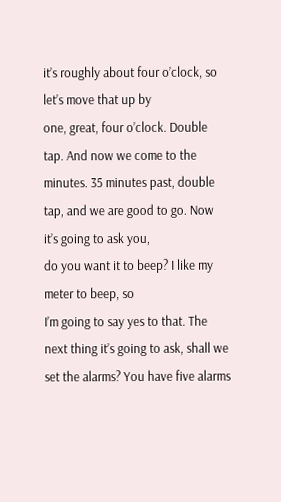it’s roughly about four o’clock, so let’s move that up by
one, great, four o’clock. Double tap. And now we come to the minutes. 35 minutes past, double
tap, and we are good to go. Now it’s going to ask you,
do you want it to beep? I like my meter to beep, so
I’m going to say yes to that. The next thing it’s going to ask, shall we set the alarms? You have five alarms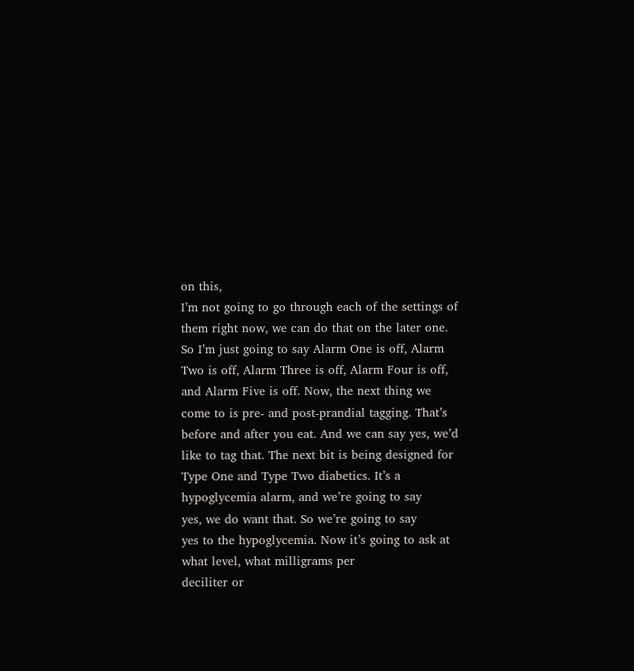on this,
I’m not going to go through each of the settings of them right now, we can do that on the later one. So I’m just going to say Alarm One is off, Alarm Two is off, Alarm Three is off, Alarm Four is off, and Alarm Five is off. Now, the next thing we come to is pre- and post-prandial tagging. That’s before and after you eat. And we can say yes, we’d like to tag that. The next bit is being designed for Type One and Type Two diabetics. It’s a hypoglycemia alarm, and we’re going to say
yes, we do want that. So we’re going to say
yes to the hypoglycemia. Now it’s going to ask at what level, what milligrams per
deciliter or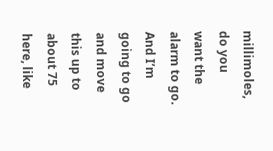millimoles, do you want the alarm to go. And I’m going to go and move
this up to about 75 here, like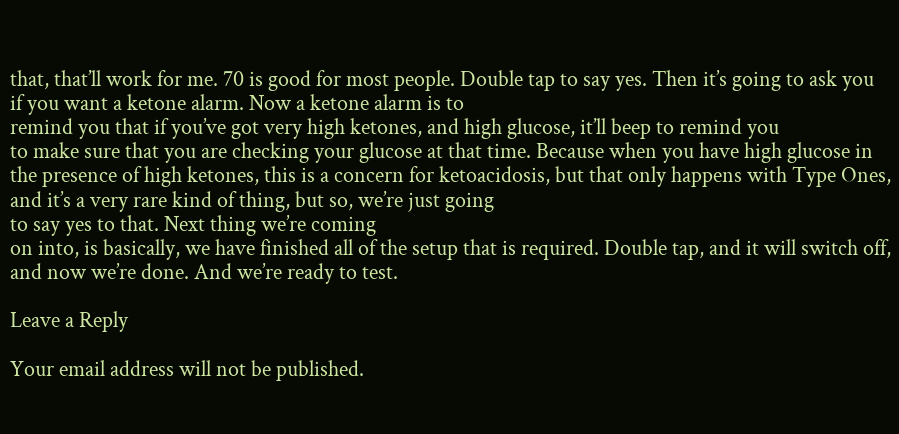that, that’ll work for me. 70 is good for most people. Double tap to say yes. Then it’s going to ask you
if you want a ketone alarm. Now a ketone alarm is to
remind you that if you’ve got very high ketones, and high glucose, it’ll beep to remind you
to make sure that you are checking your glucose at that time. Because when you have high glucose in the presence of high ketones, this is a concern for ketoacidosis, but that only happens with Type Ones, and it’s a very rare kind of thing, but so, we’re just going
to say yes to that. Next thing we’re coming
on into, is basically, we have finished all of the setup that is required. Double tap, and it will switch off, and now we’re done. And we’re ready to test.

Leave a Reply

Your email address will not be published.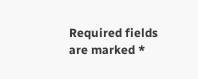Required fields are marked *